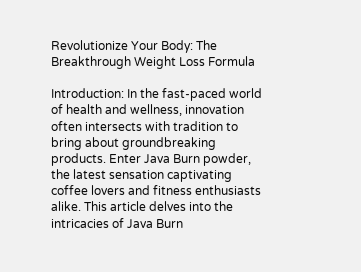Revolutionize Your Body: The Breakthrough Weight Loss Formula

Introduction: In the fast-paced world of health and wellness, innovation often intersects with tradition to bring about groundbreaking products. Enter Java Burn powder, the latest sensation captivating coffee lovers and fitness enthusiasts alike. This article delves into the intricacies of Java Burn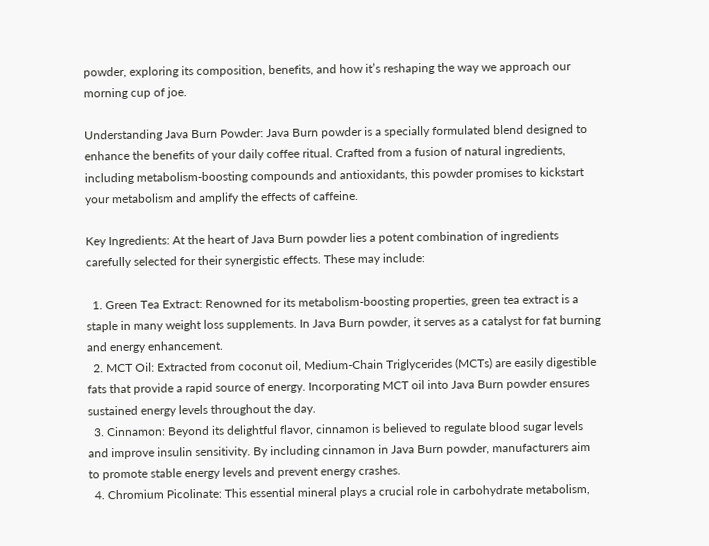powder, exploring its composition, benefits, and how it’s reshaping the way we approach our morning cup of joe.

Understanding Java Burn Powder: Java Burn powder is a specially formulated blend designed to enhance the benefits of your daily coffee ritual. Crafted from a fusion of natural ingredients, including metabolism-boosting compounds and antioxidants, this powder promises to kickstart your metabolism and amplify the effects of caffeine.

Key Ingredients: At the heart of Java Burn powder lies a potent combination of ingredients carefully selected for their synergistic effects. These may include:

  1. Green Tea Extract: Renowned for its metabolism-boosting properties, green tea extract is a staple in many weight loss supplements. In Java Burn powder, it serves as a catalyst for fat burning and energy enhancement.
  2. MCT Oil: Extracted from coconut oil, Medium-Chain Triglycerides (MCTs) are easily digestible fats that provide a rapid source of energy. Incorporating MCT oil into Java Burn powder ensures sustained energy levels throughout the day.
  3. Cinnamon: Beyond its delightful flavor, cinnamon is believed to regulate blood sugar levels and improve insulin sensitivity. By including cinnamon in Java Burn powder, manufacturers aim to promote stable energy levels and prevent energy crashes.
  4. Chromium Picolinate: This essential mineral plays a crucial role in carbohydrate metabolism,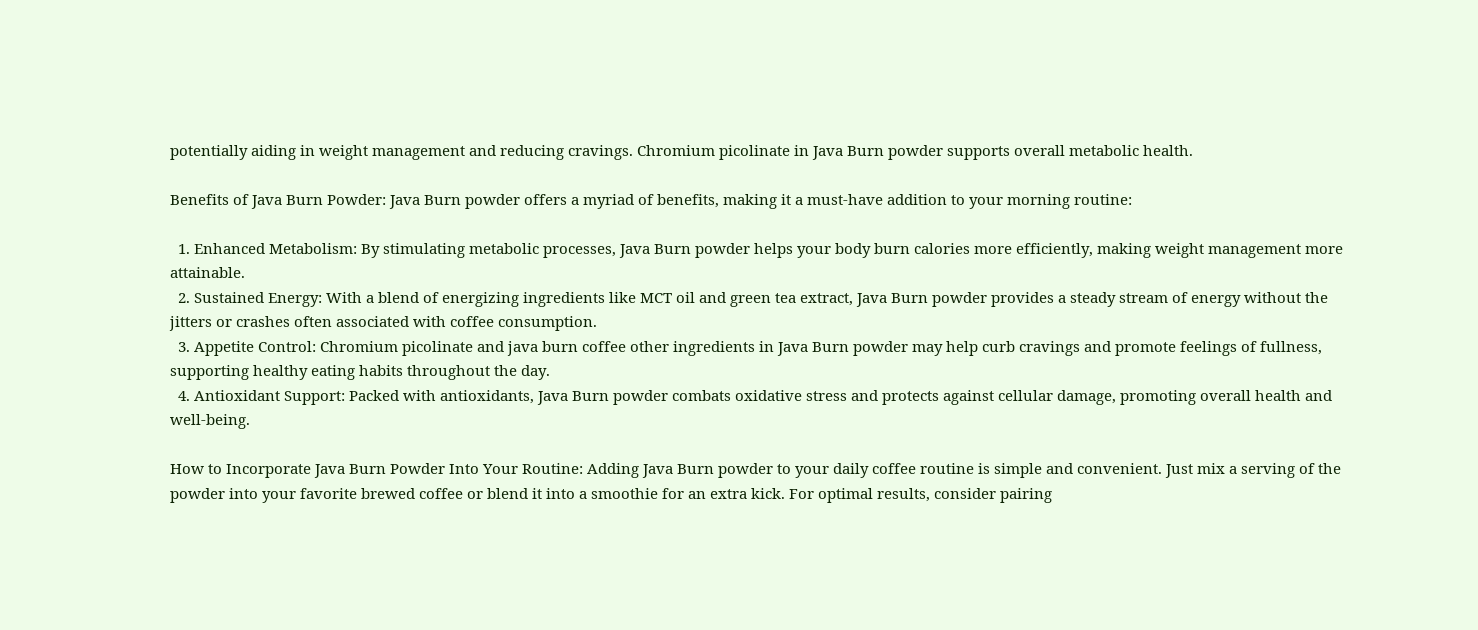potentially aiding in weight management and reducing cravings. Chromium picolinate in Java Burn powder supports overall metabolic health.

Benefits of Java Burn Powder: Java Burn powder offers a myriad of benefits, making it a must-have addition to your morning routine:

  1. Enhanced Metabolism: By stimulating metabolic processes, Java Burn powder helps your body burn calories more efficiently, making weight management more attainable.
  2. Sustained Energy: With a blend of energizing ingredients like MCT oil and green tea extract, Java Burn powder provides a steady stream of energy without the jitters or crashes often associated with coffee consumption.
  3. Appetite Control: Chromium picolinate and java burn coffee other ingredients in Java Burn powder may help curb cravings and promote feelings of fullness, supporting healthy eating habits throughout the day.
  4. Antioxidant Support: Packed with antioxidants, Java Burn powder combats oxidative stress and protects against cellular damage, promoting overall health and well-being.

How to Incorporate Java Burn Powder Into Your Routine: Adding Java Burn powder to your daily coffee routine is simple and convenient. Just mix a serving of the powder into your favorite brewed coffee or blend it into a smoothie for an extra kick. For optimal results, consider pairing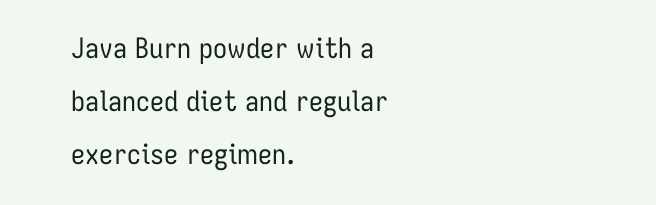Java Burn powder with a balanced diet and regular exercise regimen.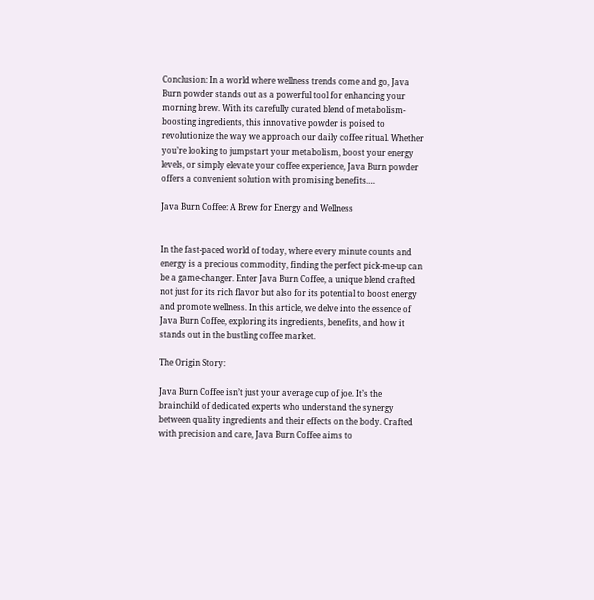Conclusion: In a world where wellness trends come and go, Java Burn powder stands out as a powerful tool for enhancing your morning brew. With its carefully curated blend of metabolism-boosting ingredients, this innovative powder is poised to revolutionize the way we approach our daily coffee ritual. Whether you’re looking to jumpstart your metabolism, boost your energy levels, or simply elevate your coffee experience, Java Burn powder offers a convenient solution with promising benefits.…

Java Burn Coffee: A Brew for Energy and Wellness


In the fast-paced world of today, where every minute counts and energy is a precious commodity, finding the perfect pick-me-up can be a game-changer. Enter Java Burn Coffee, a unique blend crafted not just for its rich flavor but also for its potential to boost energy and promote wellness. In this article, we delve into the essence of Java Burn Coffee, exploring its ingredients, benefits, and how it stands out in the bustling coffee market.

The Origin Story:

Java Burn Coffee isn’t just your average cup of joe. It’s the brainchild of dedicated experts who understand the synergy between quality ingredients and their effects on the body. Crafted with precision and care, Java Burn Coffee aims to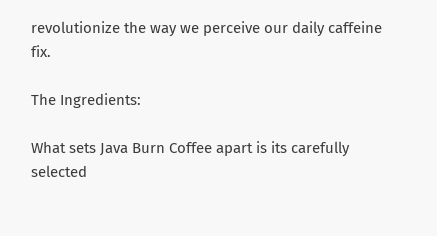revolutionize the way we perceive our daily caffeine fix.

The Ingredients:

What sets Java Burn Coffee apart is its carefully selected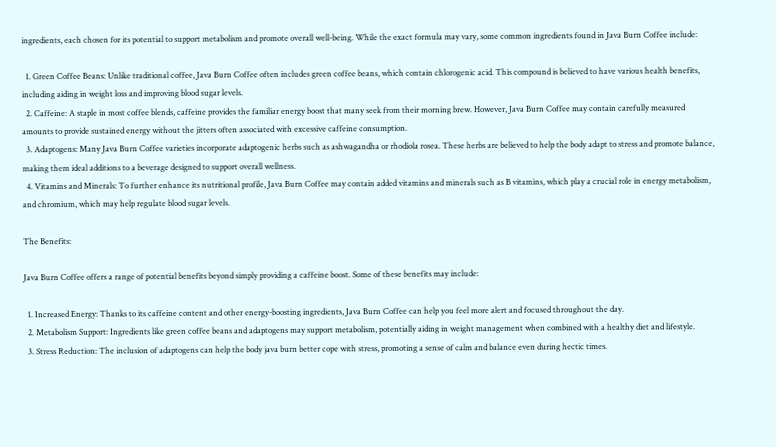ingredients, each chosen for its potential to support metabolism and promote overall well-being. While the exact formula may vary, some common ingredients found in Java Burn Coffee include:

  1. Green Coffee Beans: Unlike traditional coffee, Java Burn Coffee often includes green coffee beans, which contain chlorogenic acid. This compound is believed to have various health benefits, including aiding in weight loss and improving blood sugar levels.
  2. Caffeine: A staple in most coffee blends, caffeine provides the familiar energy boost that many seek from their morning brew. However, Java Burn Coffee may contain carefully measured amounts to provide sustained energy without the jitters often associated with excessive caffeine consumption.
  3. Adaptogens: Many Java Burn Coffee varieties incorporate adaptogenic herbs such as ashwagandha or rhodiola rosea. These herbs are believed to help the body adapt to stress and promote balance, making them ideal additions to a beverage designed to support overall wellness.
  4. Vitamins and Minerals: To further enhance its nutritional profile, Java Burn Coffee may contain added vitamins and minerals such as B vitamins, which play a crucial role in energy metabolism, and chromium, which may help regulate blood sugar levels.

The Benefits:

Java Burn Coffee offers a range of potential benefits beyond simply providing a caffeine boost. Some of these benefits may include:

  1. Increased Energy: Thanks to its caffeine content and other energy-boosting ingredients, Java Burn Coffee can help you feel more alert and focused throughout the day.
  2. Metabolism Support: Ingredients like green coffee beans and adaptogens may support metabolism, potentially aiding in weight management when combined with a healthy diet and lifestyle.
  3. Stress Reduction: The inclusion of adaptogens can help the body java burn better cope with stress, promoting a sense of calm and balance even during hectic times.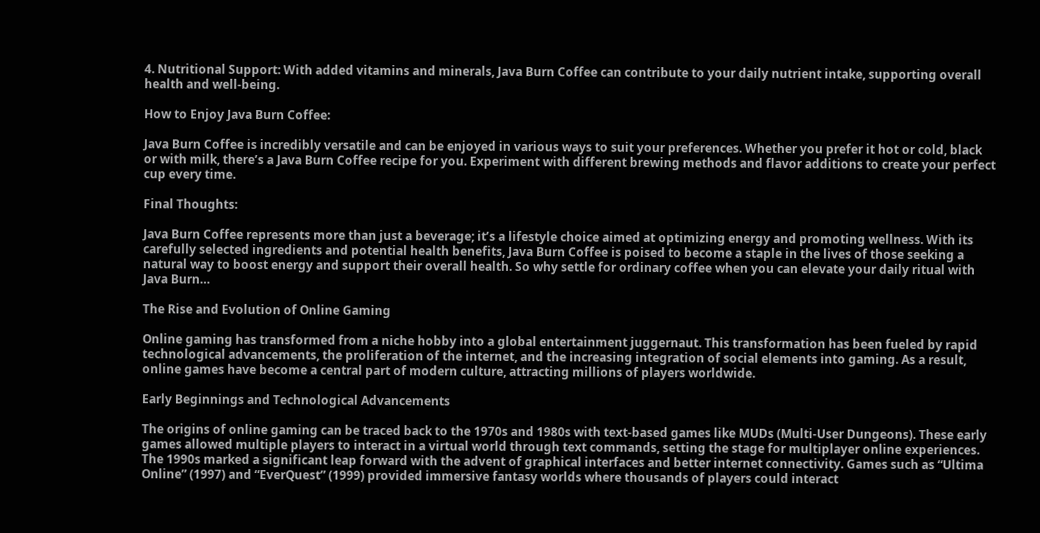4. Nutritional Support: With added vitamins and minerals, Java Burn Coffee can contribute to your daily nutrient intake, supporting overall health and well-being.

How to Enjoy Java Burn Coffee:

Java Burn Coffee is incredibly versatile and can be enjoyed in various ways to suit your preferences. Whether you prefer it hot or cold, black or with milk, there’s a Java Burn Coffee recipe for you. Experiment with different brewing methods and flavor additions to create your perfect cup every time.

Final Thoughts:

Java Burn Coffee represents more than just a beverage; it’s a lifestyle choice aimed at optimizing energy and promoting wellness. With its carefully selected ingredients and potential health benefits, Java Burn Coffee is poised to become a staple in the lives of those seeking a natural way to boost energy and support their overall health. So why settle for ordinary coffee when you can elevate your daily ritual with Java Burn…

The Rise and Evolution of Online Gaming

Online gaming has transformed from a niche hobby into a global entertainment juggernaut. This transformation has been fueled by rapid technological advancements, the proliferation of the internet, and the increasing integration of social elements into gaming. As a result, online games have become a central part of modern culture, attracting millions of players worldwide.

Early Beginnings and Technological Advancements

The origins of online gaming can be traced back to the 1970s and 1980s with text-based games like MUDs (Multi-User Dungeons). These early games allowed multiple players to interact in a virtual world through text commands, setting the stage for multiplayer online experiences. The 1990s marked a significant leap forward with the advent of graphical interfaces and better internet connectivity. Games such as “Ultima Online” (1997) and “EverQuest” (1999) provided immersive fantasy worlds where thousands of players could interact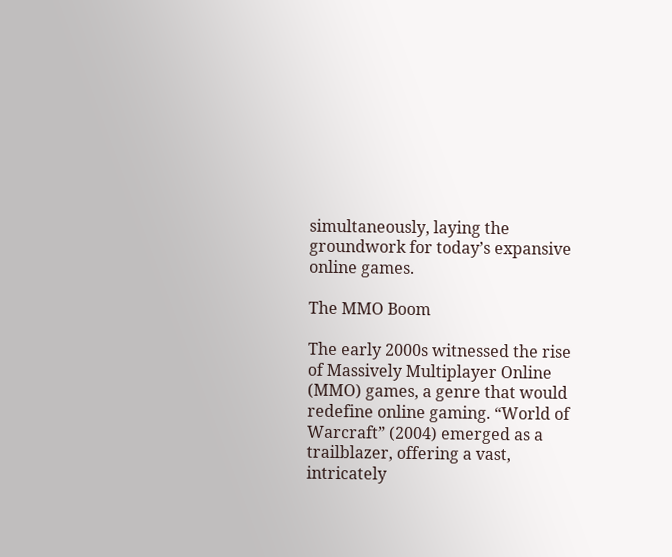simultaneously, laying the groundwork for today’s expansive online games.

The MMO Boom

The early 2000s witnessed the rise of Massively Multiplayer Online (MMO) games, a genre that would redefine online gaming. “World of Warcraft” (2004) emerged as a trailblazer, offering a vast, intricately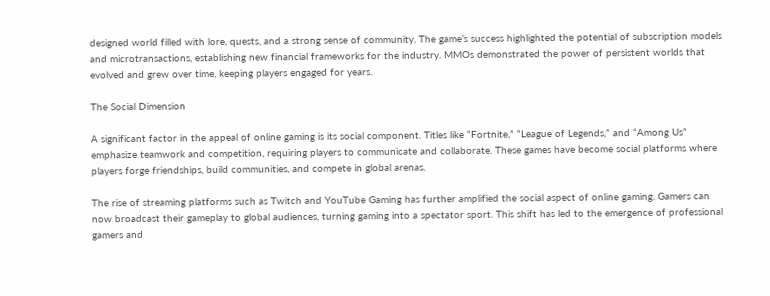designed world filled with lore, quests, and a strong sense of community. The game’s success highlighted the potential of subscription models and microtransactions, establishing new financial frameworks for the industry. MMOs demonstrated the power of persistent worlds that evolved and grew over time, keeping players engaged for years.

The Social Dimension

A significant factor in the appeal of online gaming is its social component. Titles like “Fortnite,” “League of Legends,” and “Among Us” emphasize teamwork and competition, requiring players to communicate and collaborate. These games have become social platforms where players forge friendships, build communities, and compete in global arenas.

The rise of streaming platforms such as Twitch and YouTube Gaming has further amplified the social aspect of online gaming. Gamers can now broadcast their gameplay to global audiences, turning gaming into a spectator sport. This shift has led to the emergence of professional gamers and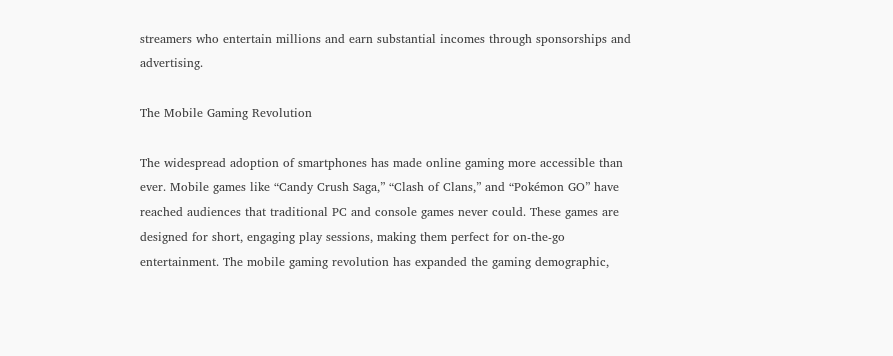streamers who entertain millions and earn substantial incomes through sponsorships and advertising.

The Mobile Gaming Revolution

The widespread adoption of smartphones has made online gaming more accessible than ever. Mobile games like “Candy Crush Saga,” “Clash of Clans,” and “Pokémon GO” have reached audiences that traditional PC and console games never could. These games are designed for short, engaging play sessions, making them perfect for on-the-go entertainment. The mobile gaming revolution has expanded the gaming demographic,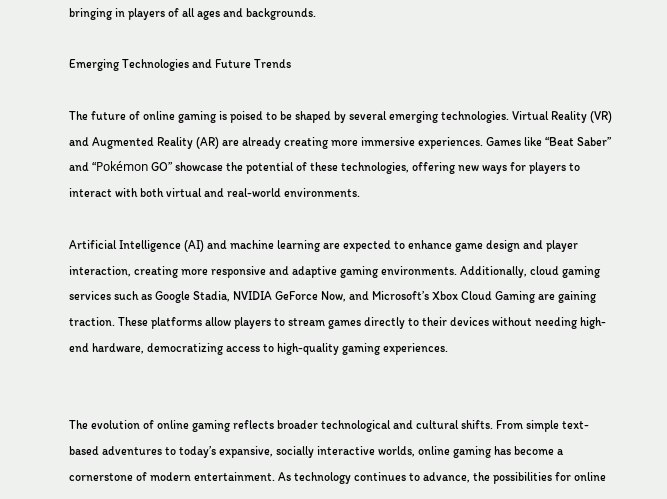bringing in players of all ages and backgrounds.

Emerging Technologies and Future Trends

The future of online gaming is poised to be shaped by several emerging technologies. Virtual Reality (VR) and Augmented Reality (AR) are already creating more immersive experiences. Games like “Beat Saber” and “Pokémon GO” showcase the potential of these technologies, offering new ways for players to interact with both virtual and real-world environments.

Artificial Intelligence (AI) and machine learning are expected to enhance game design and player interaction, creating more responsive and adaptive gaming environments. Additionally, cloud gaming services such as Google Stadia, NVIDIA GeForce Now, and Microsoft’s Xbox Cloud Gaming are gaining traction. These platforms allow players to stream games directly to their devices without needing high-end hardware, democratizing access to high-quality gaming experiences.


The evolution of online gaming reflects broader technological and cultural shifts. From simple text-based adventures to today’s expansive, socially interactive worlds, online gaming has become a cornerstone of modern entertainment. As technology continues to advance, the possibilities for online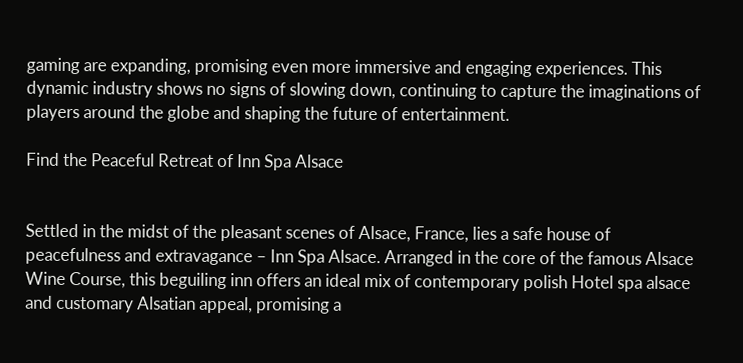gaming are expanding, promising even more immersive and engaging experiences. This dynamic industry shows no signs of slowing down, continuing to capture the imaginations of players around the globe and shaping the future of entertainment.

Find the Peaceful Retreat of Inn Spa Alsace


Settled in the midst of the pleasant scenes of Alsace, France, lies a safe house of peacefulness and extravagance – Inn Spa Alsace. Arranged in the core of the famous Alsace Wine Course, this beguiling inn offers an ideal mix of contemporary polish Hotel spa alsace and customary Alsatian appeal, promising a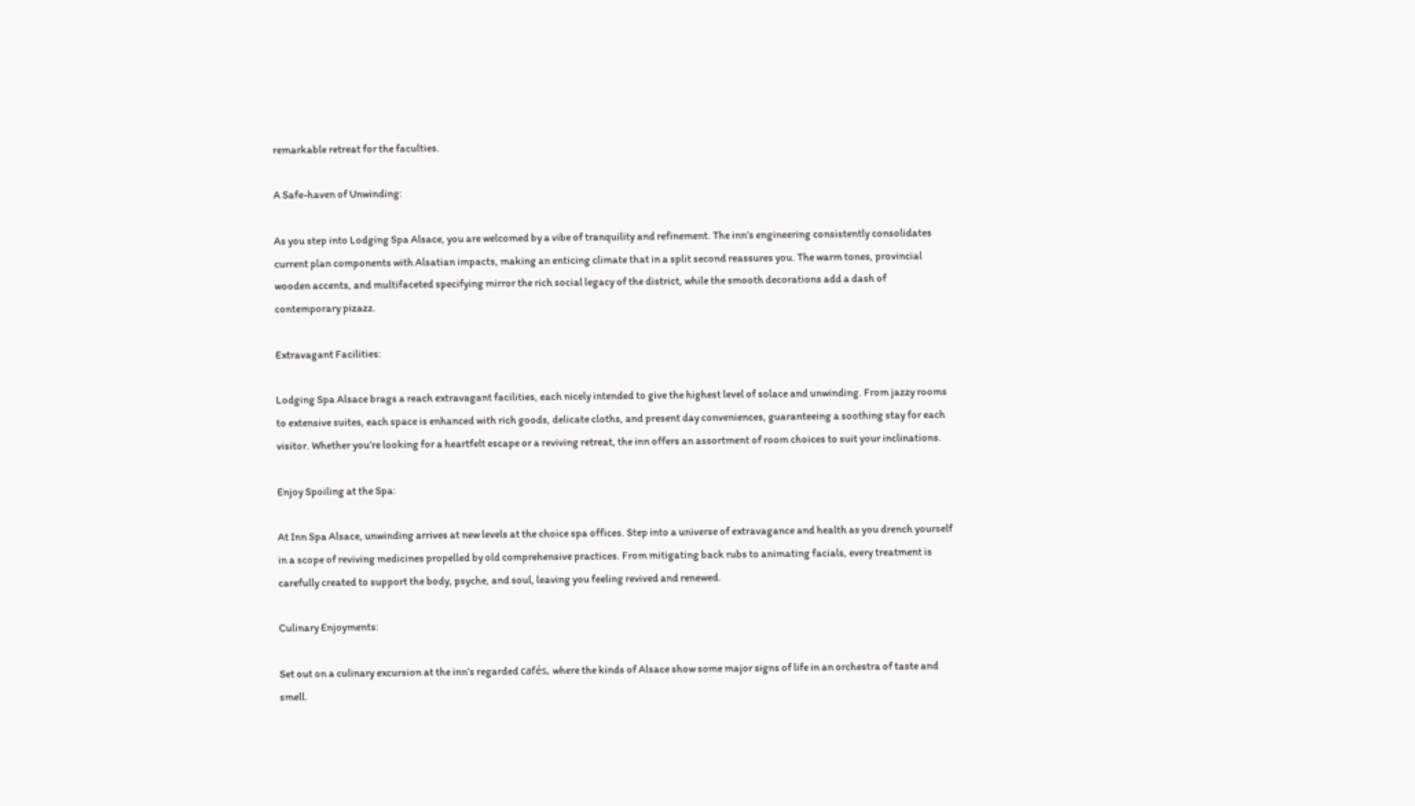remarkable retreat for the faculties.

A Safe-haven of Unwinding:

As you step into Lodging Spa Alsace, you are welcomed by a vibe of tranquility and refinement. The inn’s engineering consistently consolidates current plan components with Alsatian impacts, making an enticing climate that in a split second reassures you. The warm tones, provincial wooden accents, and multifaceted specifying mirror the rich social legacy of the district, while the smooth decorations add a dash of contemporary pizazz.

Extravagant Facilities:

Lodging Spa Alsace brags a reach extravagant facilities, each nicely intended to give the highest level of solace and unwinding. From jazzy rooms to extensive suites, each space is enhanced with rich goods, delicate cloths, and present day conveniences, guaranteeing a soothing stay for each visitor. Whether you’re looking for a heartfelt escape or a reviving retreat, the inn offers an assortment of room choices to suit your inclinations.

Enjoy Spoiling at the Spa:

At Inn Spa Alsace, unwinding arrives at new levels at the choice spa offices. Step into a universe of extravagance and health as you drench yourself in a scope of reviving medicines propelled by old comprehensive practices. From mitigating back rubs to animating facials, every treatment is carefully created to support the body, psyche, and soul, leaving you feeling revived and renewed.

Culinary Enjoyments:

Set out on a culinary excursion at the inn’s regarded cafés, where the kinds of Alsace show some major signs of life in an orchestra of taste and smell.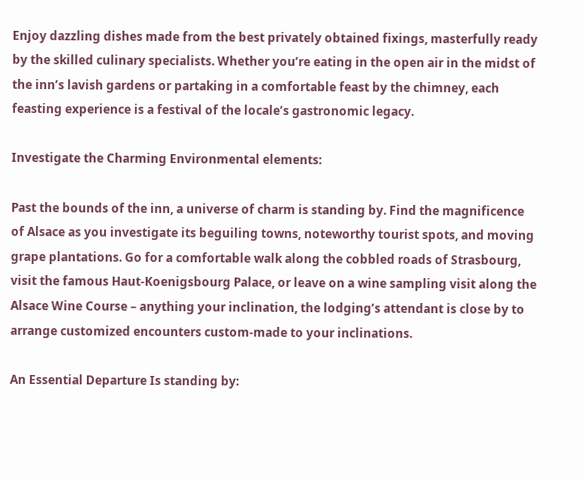Enjoy dazzling dishes made from the best privately obtained fixings, masterfully ready by the skilled culinary specialists. Whether you’re eating in the open air in the midst of the inn’s lavish gardens or partaking in a comfortable feast by the chimney, each feasting experience is a festival of the locale’s gastronomic legacy.

Investigate the Charming Environmental elements:

Past the bounds of the inn, a universe of charm is standing by. Find the magnificence of Alsace as you investigate its beguiling towns, noteworthy tourist spots, and moving grape plantations. Go for a comfortable walk along the cobbled roads of Strasbourg, visit the famous Haut-Koenigsbourg Palace, or leave on a wine sampling visit along the Alsace Wine Course – anything your inclination, the lodging’s attendant is close by to arrange customized encounters custom-made to your inclinations.

An Essential Departure Is standing by: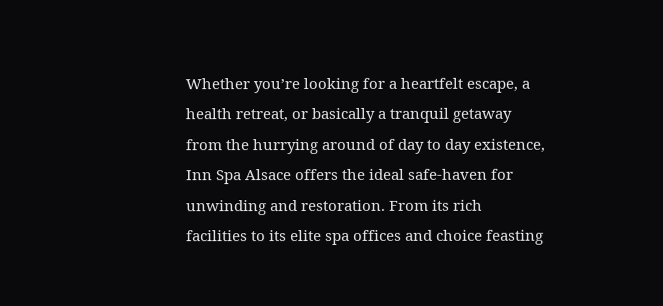Whether you’re looking for a heartfelt escape, a health retreat, or basically a tranquil getaway from the hurrying around of day to day existence, Inn Spa Alsace offers the ideal safe-haven for unwinding and restoration. From its rich facilities to its elite spa offices and choice feasting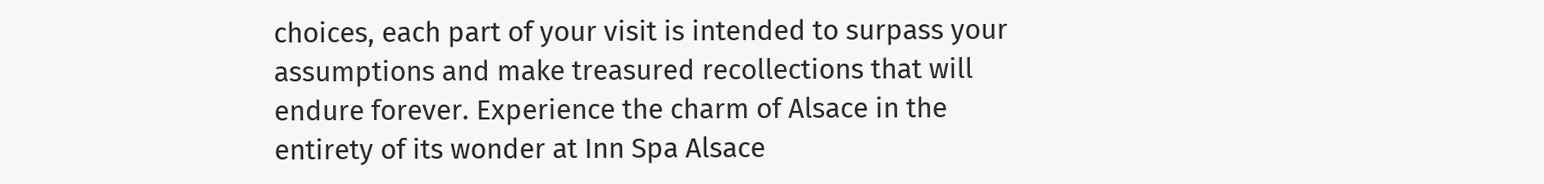choices, each part of your visit is intended to surpass your assumptions and make treasured recollections that will endure forever. Experience the charm of Alsace in the entirety of its wonder at Inn Spa Alsace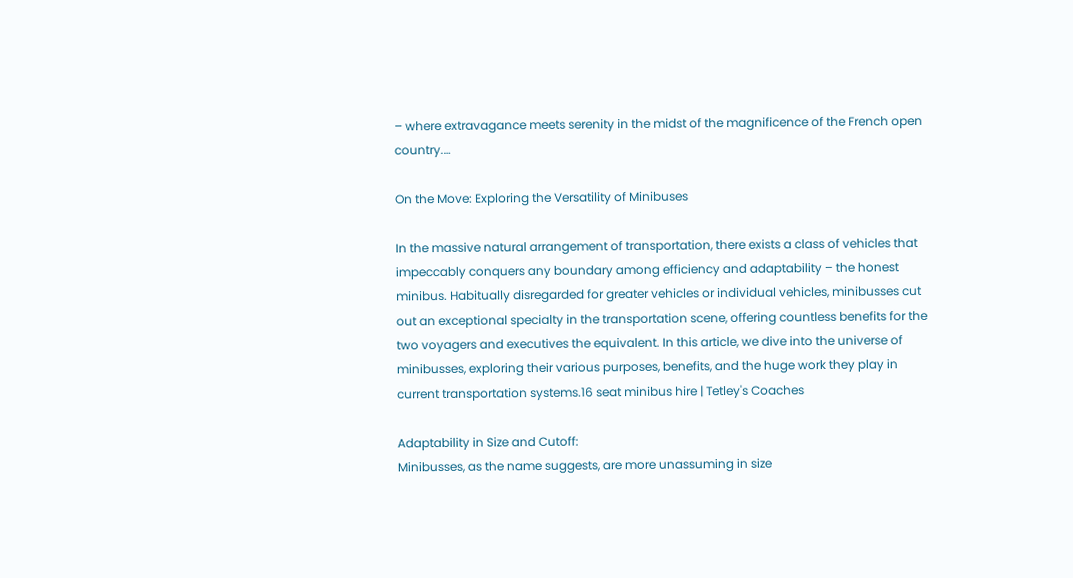– where extravagance meets serenity in the midst of the magnificence of the French open country.…

On the Move: Exploring the Versatility of Minibuses

In the massive natural arrangement of transportation, there exists a class of vehicles that impeccably conquers any boundary among efficiency and adaptability – the honest minibus. Habitually disregarded for greater vehicles or individual vehicles, minibusses cut out an exceptional specialty in the transportation scene, offering countless benefits for the two voyagers and executives the equivalent. In this article, we dive into the universe of minibusses, exploring their various purposes, benefits, and the huge work they play in current transportation systems.16 seat minibus hire | Tetley's Coaches

Adaptability in Size and Cutoff:
Minibusses, as the name suggests, are more unassuming in size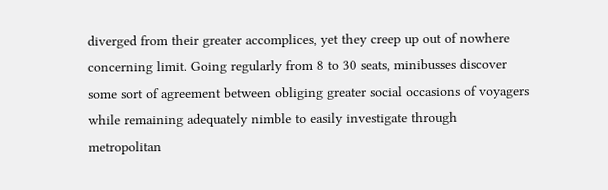diverged from their greater accomplices, yet they creep up out of nowhere concerning limit. Going regularly from 8 to 30 seats, minibusses discover some sort of agreement between obliging greater social occasions of voyagers while remaining adequately nimble to easily investigate through metropolitan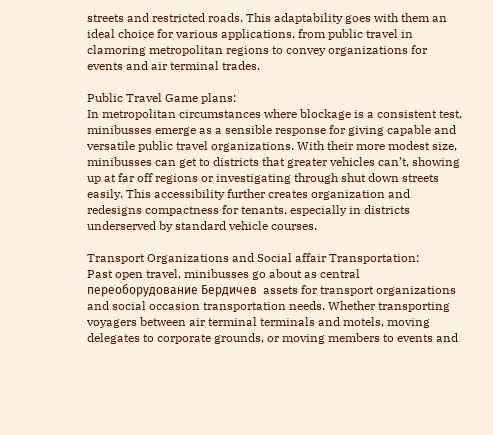streets and restricted roads. This adaptability goes with them an ideal choice for various applications, from public travel in clamoring metropolitan regions to convey organizations for events and air terminal trades.

Public Travel Game plans:
In metropolitan circumstances where blockage is a consistent test, minibusses emerge as a sensible response for giving capable and versatile public travel organizations. With their more modest size, minibusses can get to districts that greater vehicles can’t, showing up at far off regions or investigating through shut down streets easily. This accessibility further creates organization and redesigns compactness for tenants, especially in districts underserved by standard vehicle courses.

Transport Organizations and Social affair Transportation:
Past open travel, minibusses go about as central переоборудование Бердичев  assets for transport organizations and social occasion transportation needs. Whether transporting voyagers between air terminal terminals and motels, moving delegates to corporate grounds, or moving members to events and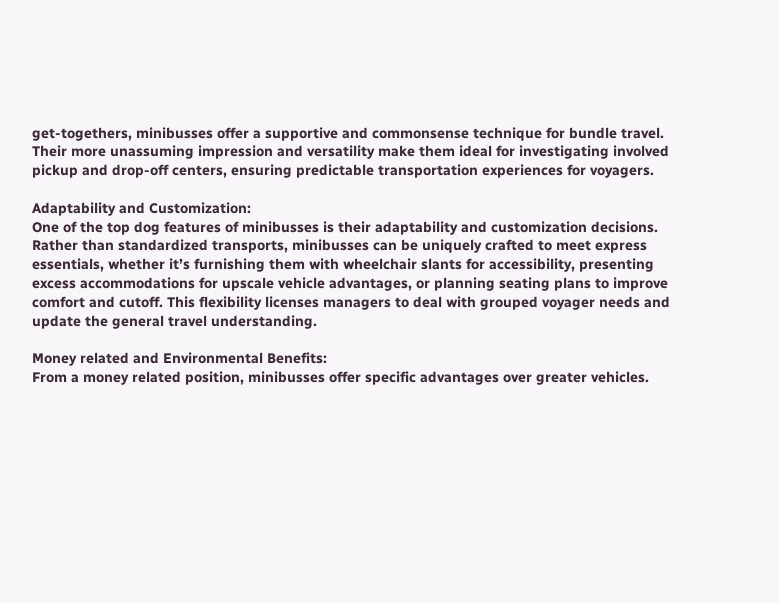get-togethers, minibusses offer a supportive and commonsense technique for bundle travel. Their more unassuming impression and versatility make them ideal for investigating involved pickup and drop-off centers, ensuring predictable transportation experiences for voyagers.

Adaptability and Customization:
One of the top dog features of minibusses is their adaptability and customization decisions. Rather than standardized transports, minibusses can be uniquely crafted to meet express essentials, whether it’s furnishing them with wheelchair slants for accessibility, presenting excess accommodations for upscale vehicle advantages, or planning seating plans to improve comfort and cutoff. This flexibility licenses managers to deal with grouped voyager needs and update the general travel understanding.

Money related and Environmental Benefits:
From a money related position, minibusses offer specific advantages over greater vehicles.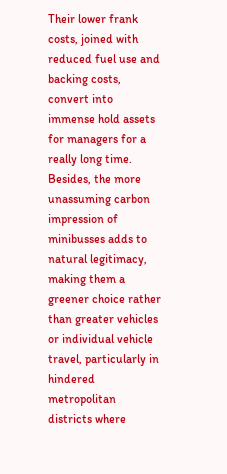Their lower frank costs, joined with reduced fuel use and backing costs, convert into immense hold assets for managers for a really long time. Besides, the more unassuming carbon impression of minibusses adds to natural legitimacy, making them a greener choice rather than greater vehicles or individual vehicle travel, particularly in hindered metropolitan districts where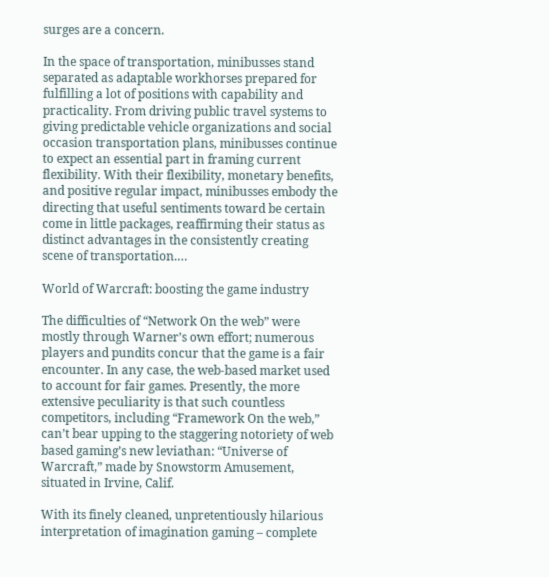surges are a concern.

In the space of transportation, minibusses stand separated as adaptable workhorses prepared for fulfilling a lot of positions with capability and practicality. From driving public travel systems to giving predictable vehicle organizations and social occasion transportation plans, minibusses continue to expect an essential part in framing current flexibility. With their flexibility, monetary benefits, and positive regular impact, minibusses embody the directing that useful sentiments toward be certain come in little packages, reaffirming their status as distinct advantages in the consistently creating scene of transportation.…

World of Warcraft: boosting the game industry

The difficulties of “Network On the web” were mostly through Warner’s own effort; numerous players and pundits concur that the game is a fair encounter. In any case, the web-based market used to account for fair games. Presently, the more extensive peculiarity is that such countless competitors, including “Framework On the web,” can’t bear upping to the staggering notoriety of web based gaming’s new leviathan: “Universe of Warcraft,” made by Snowstorm Amusement, situated in Irvine, Calif.

With its finely cleaned, unpretentiously hilarious interpretation of imagination gaming – complete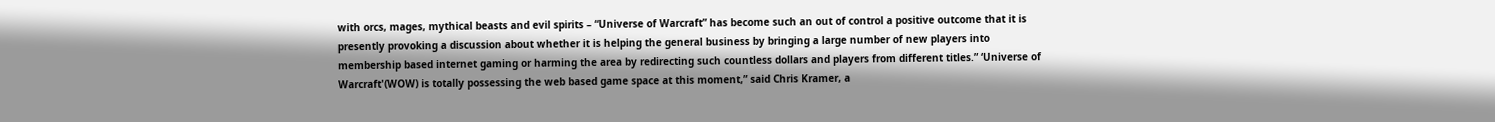with orcs, mages, mythical beasts and evil spirits – “Universe of Warcraft” has become such an out of control a positive outcome that it is presently provoking a discussion about whether it is helping the general business by bringing a large number of new players into membership based internet gaming or harming the area by redirecting such countless dollars and players from different titles.” ‘Universe of Warcraft'(WOW) is totally possessing the web based game space at this moment,” said Chris Kramer, a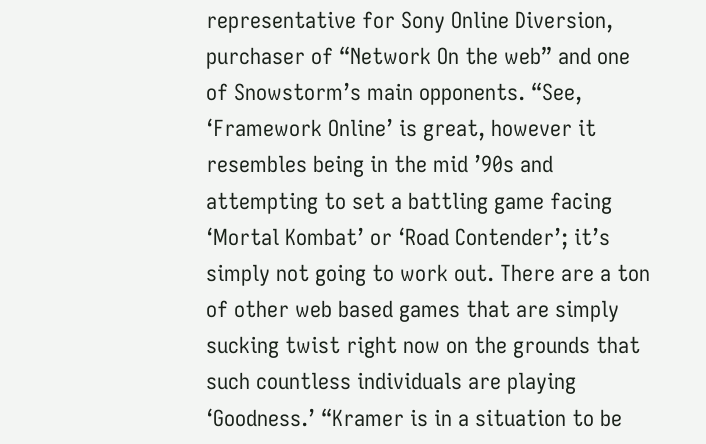representative for Sony Online Diversion, purchaser of “Network On the web” and one of Snowstorm’s main opponents. “See, ‘Framework Online’ is great, however it resembles being in the mid ’90s and attempting to set a battling game facing ‘Mortal Kombat’ or ‘Road Contender’; it’s simply not going to work out. There are a ton of other web based games that are simply sucking twist right now on the grounds that such countless individuals are playing ‘Goodness.’ “Kramer is in a situation to be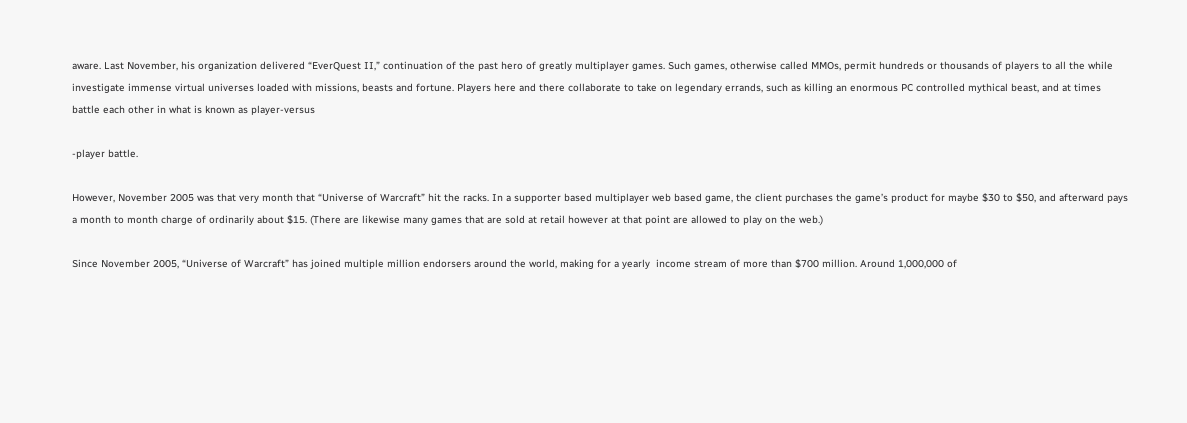aware. Last November, his organization delivered “EverQuest II,” continuation of the past hero of greatly multiplayer games. Such games, otherwise called MMOs, permit hundreds or thousands of players to all the while investigate immense virtual universes loaded with missions, beasts and fortune. Players here and there collaborate to take on legendary errands, such as killing an enormous PC controlled mythical beast, and at times battle each other in what is known as player-versus

-player battle.

However, November 2005 was that very month that “Universe of Warcraft” hit the racks. In a supporter based multiplayer web based game, the client purchases the game’s product for maybe $30 to $50, and afterward pays a month to month charge of ordinarily about $15. (There are likewise many games that are sold at retail however at that point are allowed to play on the web.)

Since November 2005, “Universe of Warcraft” has joined multiple million endorsers around the world, making for a yearly  income stream of more than $700 million. Around 1,000,000 of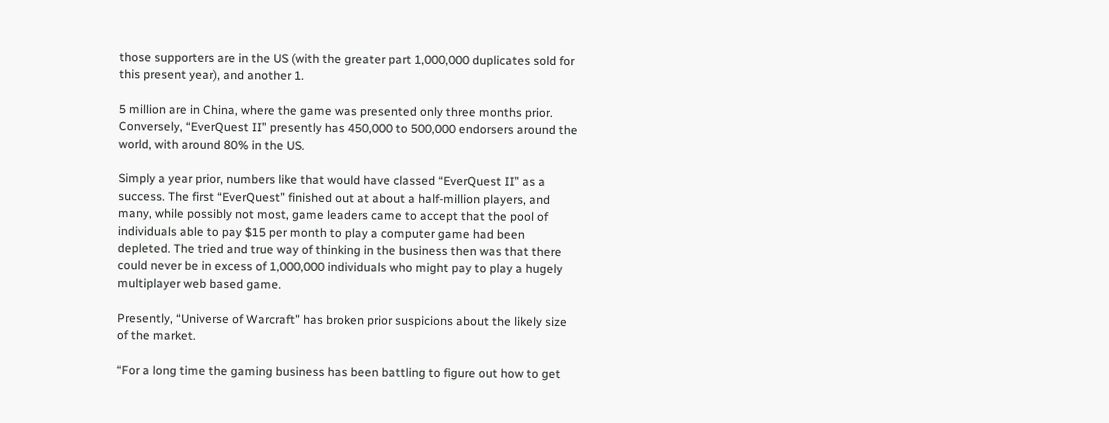those supporters are in the US (with the greater part 1,000,000 duplicates sold for this present year), and another 1.

5 million are in China, where the game was presented only three months prior. Conversely, “EverQuest II” presently has 450,000 to 500,000 endorsers around the world, with around 80% in the US.

Simply a year prior, numbers like that would have classed “EverQuest II” as a success. The first “EverQuest” finished out at about a half-million players, and many, while possibly not most, game leaders came to accept that the pool of individuals able to pay $15 per month to play a computer game had been depleted. The tried and true way of thinking in the business then was that there could never be in excess of 1,000,000 individuals who might pay to play a hugely multiplayer web based game.

Presently, “Universe of Warcraft” has broken prior suspicions about the likely size of the market.

“For a long time the gaming business has been battling to figure out how to get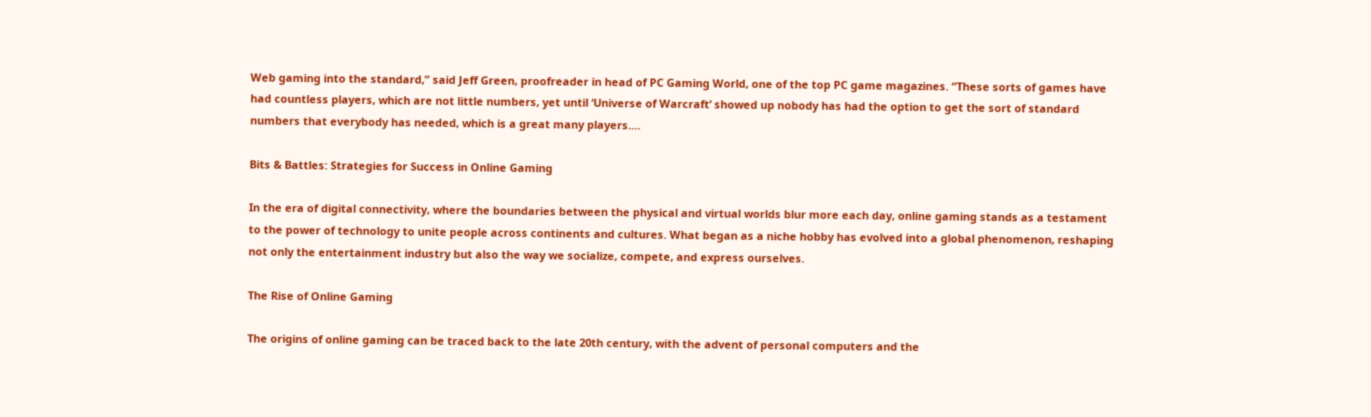Web gaming into the standard,” said Jeff Green, proofreader in head of PC Gaming World, one of the top PC game magazines. “These sorts of games have had countless players, which are not little numbers, yet until ‘Universe of Warcraft’ showed up nobody has had the option to get the sort of standard numbers that everybody has needed, which is a great many players.…

Bits & Battles: Strategies for Success in Online Gaming

In the era of digital connectivity, where the boundaries between the physical and virtual worlds blur more each day, online gaming stands as a testament to the power of technology to unite people across continents and cultures. What began as a niche hobby has evolved into a global phenomenon, reshaping not only the entertainment industry but also the way we socialize, compete, and express ourselves.

The Rise of Online Gaming

The origins of online gaming can be traced back to the late 20th century, with the advent of personal computers and the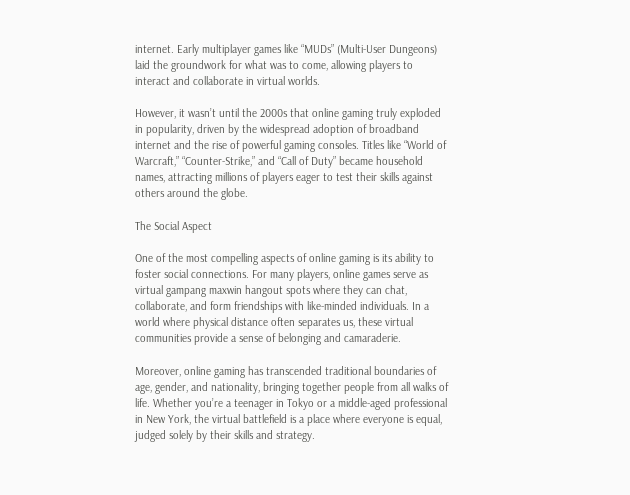internet. Early multiplayer games like “MUDs” (Multi-User Dungeons) laid the groundwork for what was to come, allowing players to interact and collaborate in virtual worlds.

However, it wasn’t until the 2000s that online gaming truly exploded in popularity, driven by the widespread adoption of broadband internet and the rise of powerful gaming consoles. Titles like “World of Warcraft,” “Counter-Strike,” and “Call of Duty” became household names, attracting millions of players eager to test their skills against others around the globe.

The Social Aspect

One of the most compelling aspects of online gaming is its ability to foster social connections. For many players, online games serve as virtual gampang maxwin hangout spots where they can chat, collaborate, and form friendships with like-minded individuals. In a world where physical distance often separates us, these virtual communities provide a sense of belonging and camaraderie.

Moreover, online gaming has transcended traditional boundaries of age, gender, and nationality, bringing together people from all walks of life. Whether you’re a teenager in Tokyo or a middle-aged professional in New York, the virtual battlefield is a place where everyone is equal, judged solely by their skills and strategy.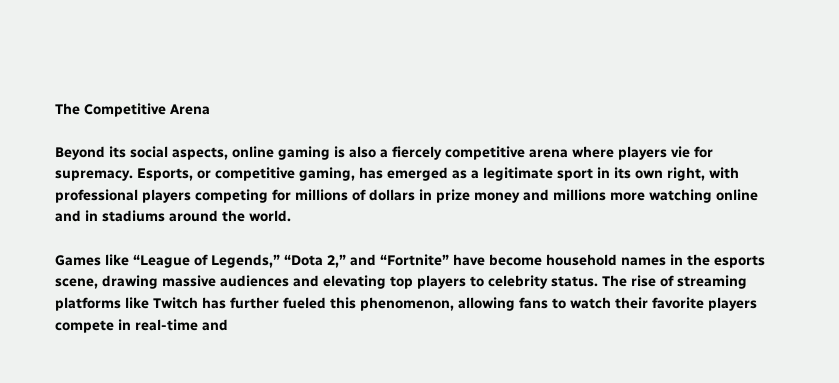The Competitive Arena

Beyond its social aspects, online gaming is also a fiercely competitive arena where players vie for supremacy. Esports, or competitive gaming, has emerged as a legitimate sport in its own right, with professional players competing for millions of dollars in prize money and millions more watching online and in stadiums around the world.

Games like “League of Legends,” “Dota 2,” and “Fortnite” have become household names in the esports scene, drawing massive audiences and elevating top players to celebrity status. The rise of streaming platforms like Twitch has further fueled this phenomenon, allowing fans to watch their favorite players compete in real-time and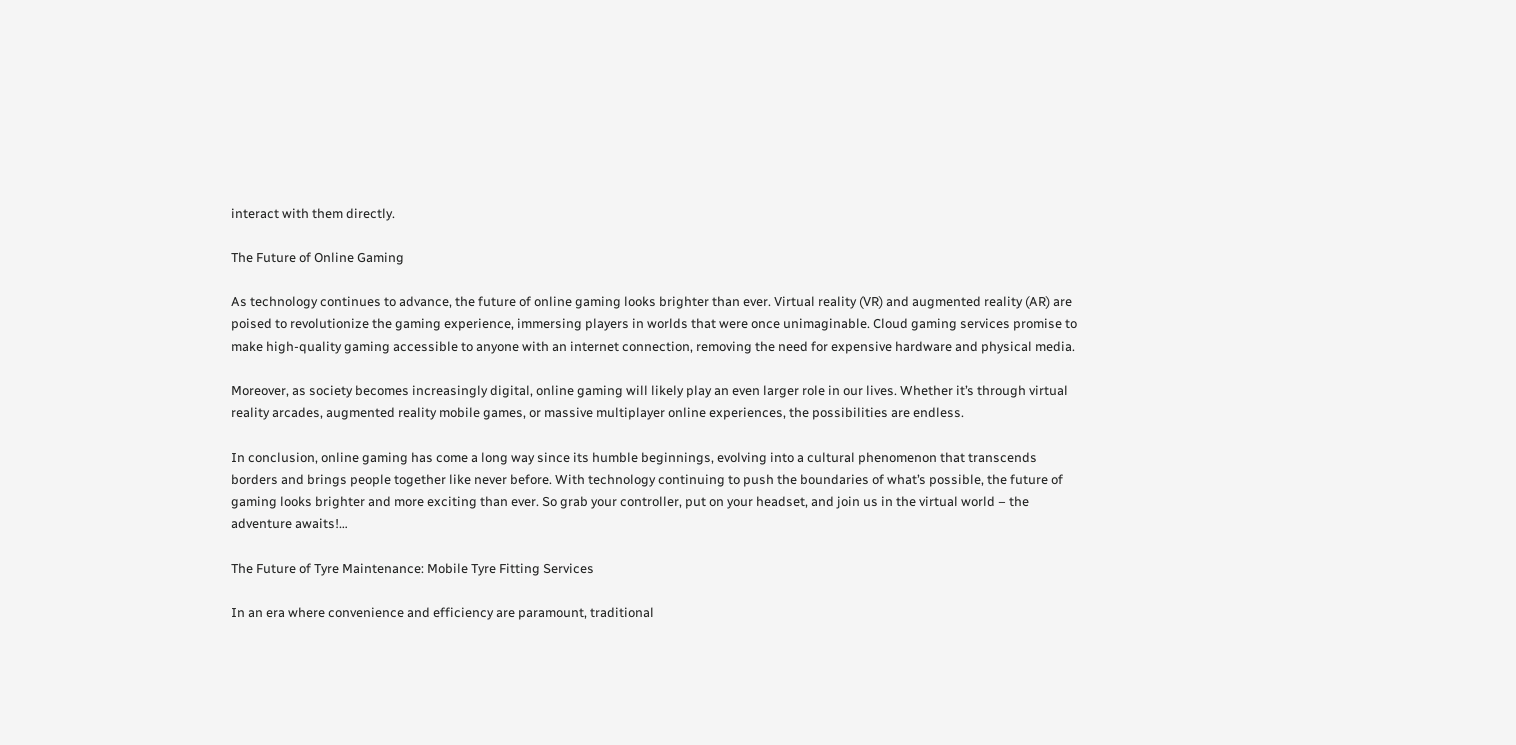interact with them directly.

The Future of Online Gaming

As technology continues to advance, the future of online gaming looks brighter than ever. Virtual reality (VR) and augmented reality (AR) are poised to revolutionize the gaming experience, immersing players in worlds that were once unimaginable. Cloud gaming services promise to make high-quality gaming accessible to anyone with an internet connection, removing the need for expensive hardware and physical media.

Moreover, as society becomes increasingly digital, online gaming will likely play an even larger role in our lives. Whether it’s through virtual reality arcades, augmented reality mobile games, or massive multiplayer online experiences, the possibilities are endless.

In conclusion, online gaming has come a long way since its humble beginnings, evolving into a cultural phenomenon that transcends borders and brings people together like never before. With technology continuing to push the boundaries of what’s possible, the future of gaming looks brighter and more exciting than ever. So grab your controller, put on your headset, and join us in the virtual world – the adventure awaits!…

The Future of Tyre Maintenance: Mobile Tyre Fitting Services

In an era where convenience and efficiency are paramount, traditional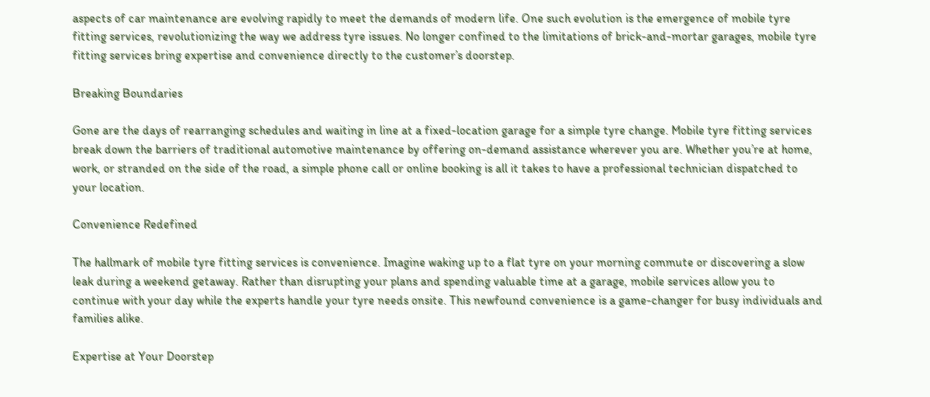aspects of car maintenance are evolving rapidly to meet the demands of modern life. One such evolution is the emergence of mobile tyre fitting services, revolutionizing the way we address tyre issues. No longer confined to the limitations of brick-and-mortar garages, mobile tyre fitting services bring expertise and convenience directly to the customer’s doorstep.

Breaking Boundaries

Gone are the days of rearranging schedules and waiting in line at a fixed-location garage for a simple tyre change. Mobile tyre fitting services break down the barriers of traditional automotive maintenance by offering on-demand assistance wherever you are. Whether you’re at home, work, or stranded on the side of the road, a simple phone call or online booking is all it takes to have a professional technician dispatched to your location.

Convenience Redefined

The hallmark of mobile tyre fitting services is convenience. Imagine waking up to a flat tyre on your morning commute or discovering a slow leak during a weekend getaway. Rather than disrupting your plans and spending valuable time at a garage, mobile services allow you to continue with your day while the experts handle your tyre needs onsite. This newfound convenience is a game-changer for busy individuals and families alike.

Expertise at Your Doorstep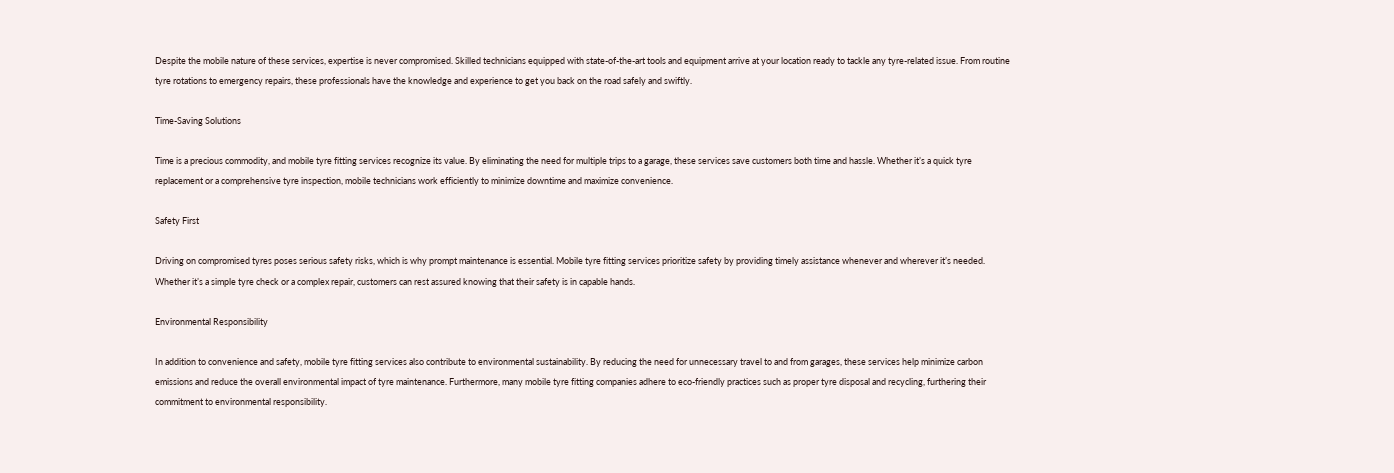Despite the mobile nature of these services, expertise is never compromised. Skilled technicians equipped with state-of-the-art tools and equipment arrive at your location ready to tackle any tyre-related issue. From routine tyre rotations to emergency repairs, these professionals have the knowledge and experience to get you back on the road safely and swiftly.

Time-Saving Solutions

Time is a precious commodity, and mobile tyre fitting services recognize its value. By eliminating the need for multiple trips to a garage, these services save customers both time and hassle. Whether it’s a quick tyre replacement or a comprehensive tyre inspection, mobile technicians work efficiently to minimize downtime and maximize convenience.

Safety First

Driving on compromised tyres poses serious safety risks, which is why prompt maintenance is essential. Mobile tyre fitting services prioritize safety by providing timely assistance whenever and wherever it’s needed. Whether it’s a simple tyre check or a complex repair, customers can rest assured knowing that their safety is in capable hands.

Environmental Responsibility

In addition to convenience and safety, mobile tyre fitting services also contribute to environmental sustainability. By reducing the need for unnecessary travel to and from garages, these services help minimize carbon emissions and reduce the overall environmental impact of tyre maintenance. Furthermore, many mobile tyre fitting companies adhere to eco-friendly practices such as proper tyre disposal and recycling, furthering their commitment to environmental responsibility.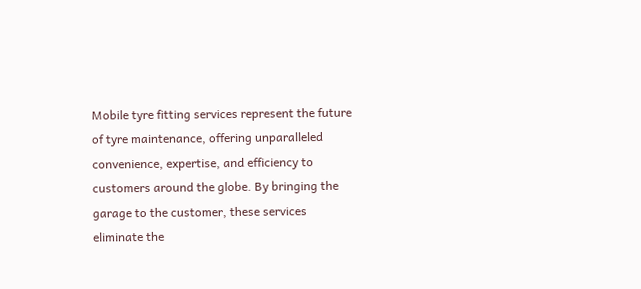Mobile tyre fitting services represent the future of tyre maintenance, offering unparalleled convenience, expertise, and efficiency to customers around the globe. By bringing the garage to the customer, these services eliminate the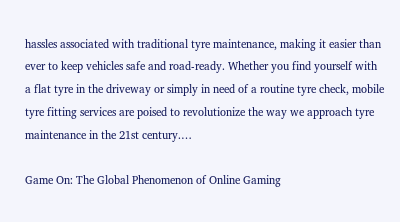hassles associated with traditional tyre maintenance, making it easier than ever to keep vehicles safe and road-ready. Whether you find yourself with a flat tyre in the driveway or simply in need of a routine tyre check, mobile tyre fitting services are poised to revolutionize the way we approach tyre maintenance in the 21st century.…

Game On: The Global Phenomenon of Online Gaming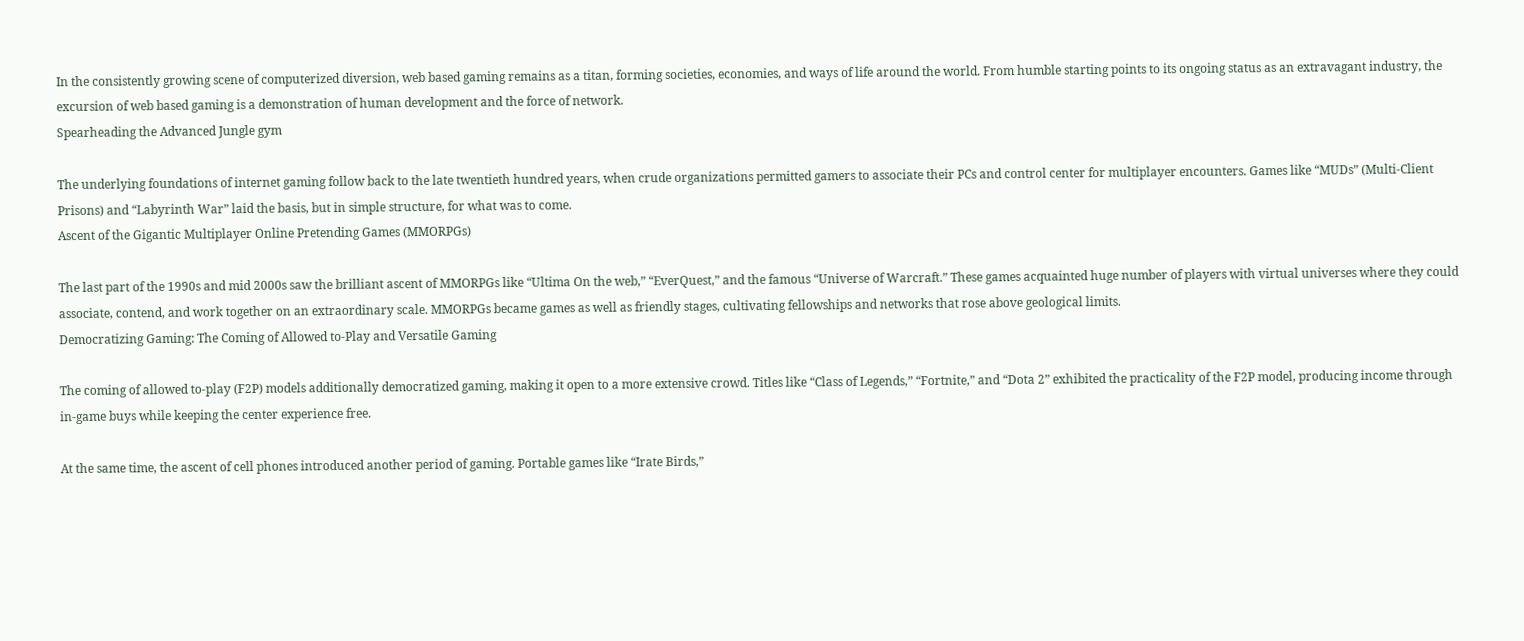In the consistently growing scene of computerized diversion, web based gaming remains as a titan, forming societies, economies, and ways of life around the world. From humble starting points to its ongoing status as an extravagant industry, the excursion of web based gaming is a demonstration of human development and the force of network.
Spearheading the Advanced Jungle gym

The underlying foundations of internet gaming follow back to the late twentieth hundred years, when crude organizations permitted gamers to associate their PCs and control center for multiplayer encounters. Games like “MUDs” (Multi-Client Prisons) and “Labyrinth War” laid the basis, but in simple structure, for what was to come.
Ascent of the Gigantic Multiplayer Online Pretending Games (MMORPGs)

The last part of the 1990s and mid 2000s saw the brilliant ascent of MMORPGs like “Ultima On the web,” “EverQuest,” and the famous “Universe of Warcraft.” These games acquainted huge number of players with virtual universes where they could associate, contend, and work together on an extraordinary scale. MMORPGs became games as well as friendly stages, cultivating fellowships and networks that rose above geological limits.
Democratizing Gaming: The Coming of Allowed to-Play and Versatile Gaming

The coming of allowed to-play (F2P) models additionally democratized gaming, making it open to a more extensive crowd. Titles like “Class of Legends,” “Fortnite,” and “Dota 2” exhibited the practicality of the F2P model, producing income through in-game buys while keeping the center experience free.

At the same time, the ascent of cell phones introduced another period of gaming. Portable games like “Irate Birds,”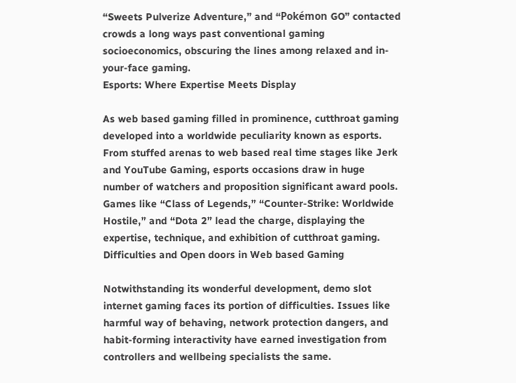“Sweets Pulverize Adventure,” and “Pokémon GO” contacted crowds a long ways past conventional gaming socioeconomics, obscuring the lines among relaxed and in-your-face gaming.
Esports: Where Expertise Meets Display

As web based gaming filled in prominence, cutthroat gaming developed into a worldwide peculiarity known as esports. From stuffed arenas to web based real time stages like Jerk and YouTube Gaming, esports occasions draw in huge number of watchers and proposition significant award pools. Games like “Class of Legends,” “Counter-Strike: Worldwide Hostile,” and “Dota 2” lead the charge, displaying the expertise, technique, and exhibition of cutthroat gaming.
Difficulties and Open doors in Web based Gaming

Notwithstanding its wonderful development, demo slot internet gaming faces its portion of difficulties. Issues like harmful way of behaving, network protection dangers, and habit-forming interactivity have earned investigation from controllers and wellbeing specialists the same.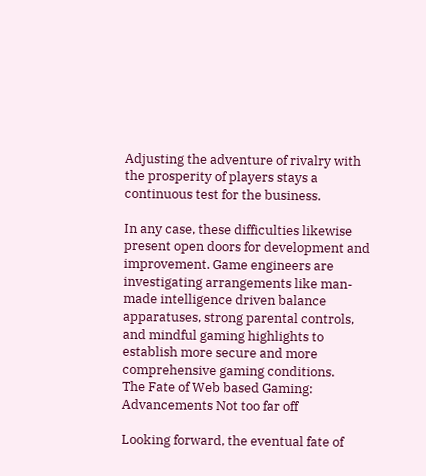Adjusting the adventure of rivalry with the prosperity of players stays a continuous test for the business.

In any case, these difficulties likewise present open doors for development and improvement. Game engineers are investigating arrangements like man-made intelligence driven balance apparatuses, strong parental controls, and mindful gaming highlights to establish more secure and more comprehensive gaming conditions.
The Fate of Web based Gaming: Advancements Not too far off

Looking forward, the eventual fate of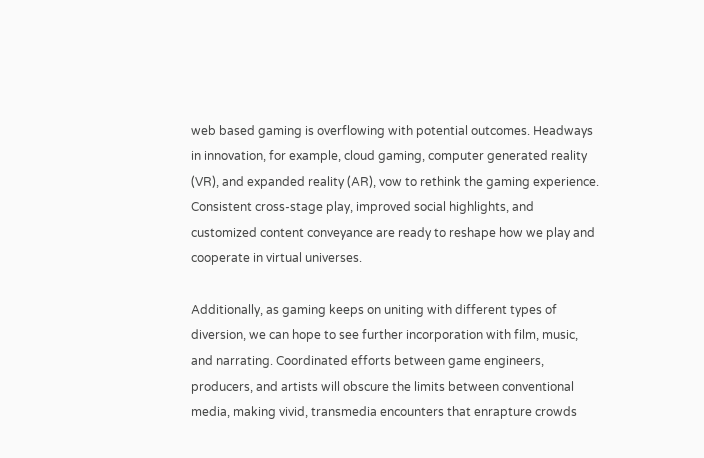web based gaming is overflowing with potential outcomes. Headways in innovation, for example, cloud gaming, computer generated reality (VR), and expanded reality (AR), vow to rethink the gaming experience. Consistent cross-stage play, improved social highlights, and customized content conveyance are ready to reshape how we play and cooperate in virtual universes.

Additionally, as gaming keeps on uniting with different types of diversion, we can hope to see further incorporation with film, music, and narrating. Coordinated efforts between game engineers, producers, and artists will obscure the limits between conventional media, making vivid, transmedia encounters that enrapture crowds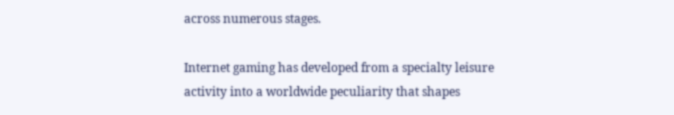across numerous stages.

Internet gaming has developed from a specialty leisure activity into a worldwide peculiarity that shapes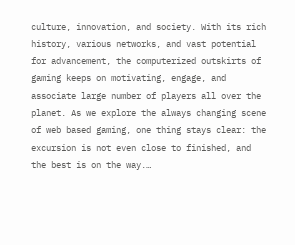culture, innovation, and society. With its rich history, various networks, and vast potential for advancement, the computerized outskirts of gaming keeps on motivating, engage, and associate large number of players all over the planet. As we explore the always changing scene of web based gaming, one thing stays clear: the excursion is not even close to finished, and the best is on the way.…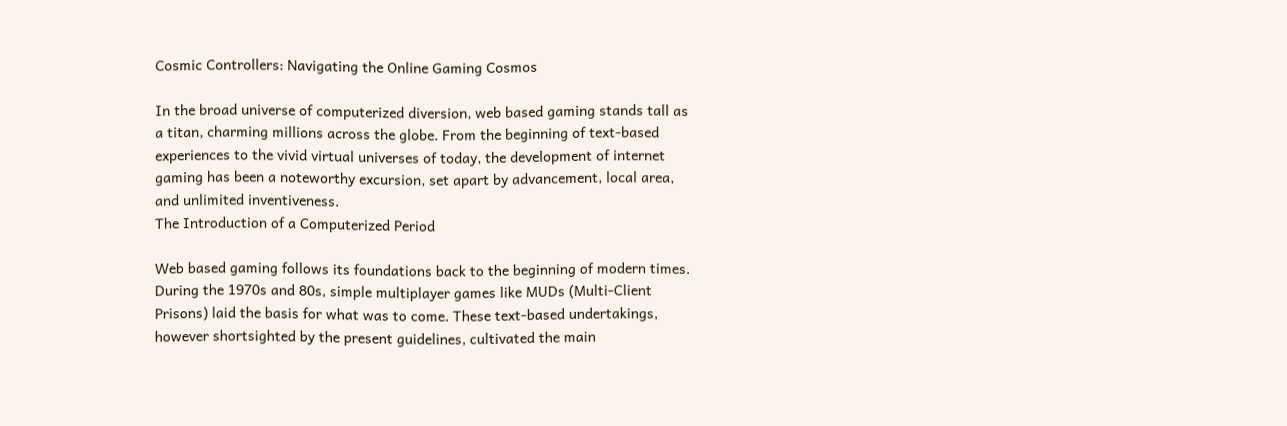Cosmic Controllers: Navigating the Online Gaming Cosmos

In the broad universe of computerized diversion, web based gaming stands tall as a titan, charming millions across the globe. From the beginning of text-based experiences to the vivid virtual universes of today, the development of internet gaming has been a noteworthy excursion, set apart by advancement, local area, and unlimited inventiveness.
The Introduction of a Computerized Period

Web based gaming follows its foundations back to the beginning of modern times. During the 1970s and 80s, simple multiplayer games like MUDs (Multi-Client Prisons) laid the basis for what was to come. These text-based undertakings, however shortsighted by the present guidelines, cultivated the main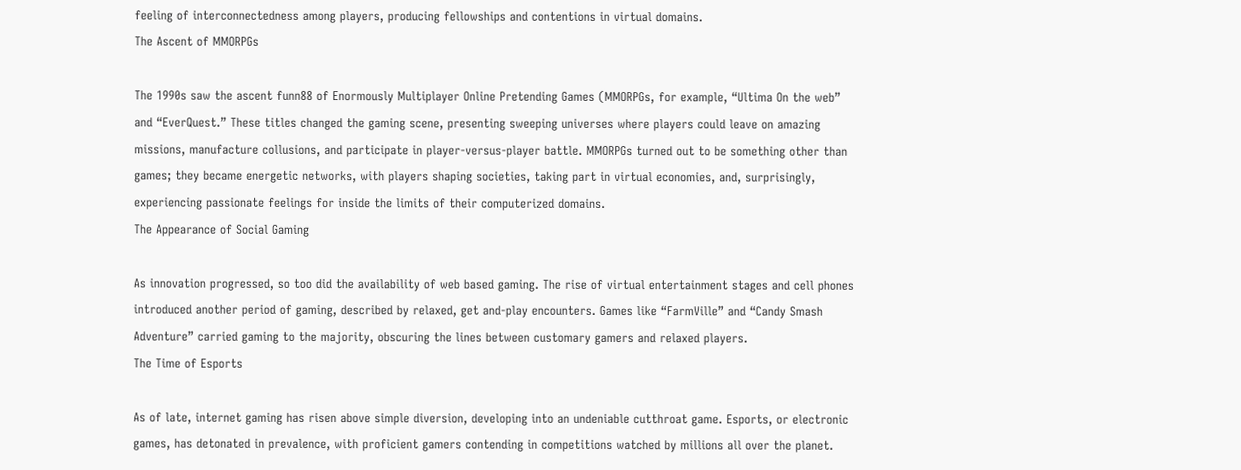feeling of interconnectedness among players, producing fellowships and contentions in virtual domains.
The Ascent of MMORPGs

The 1990s saw the ascent funn88 of Enormously Multiplayer Online Pretending Games (MMORPGs, for example, “Ultima On the web” and “EverQuest.” These titles changed the gaming scene, presenting sweeping universes where players could leave on amazing missions, manufacture collusions, and participate in player-versus-player battle. MMORPGs turned out to be something other than games; they became energetic networks, with players shaping societies, taking part in virtual economies, and, surprisingly, experiencing passionate feelings for inside the limits of their computerized domains.
The Appearance of Social Gaming

As innovation progressed, so too did the availability of web based gaming. The rise of virtual entertainment stages and cell phones introduced another period of gaming, described by relaxed, get and-play encounters. Games like “FarmVille” and “Candy Smash Adventure” carried gaming to the majority, obscuring the lines between customary gamers and relaxed players.
The Time of Esports

As of late, internet gaming has risen above simple diversion, developing into an undeniable cutthroat game. Esports, or electronic games, has detonated in prevalence, with proficient gamers contending in competitions watched by millions all over the planet.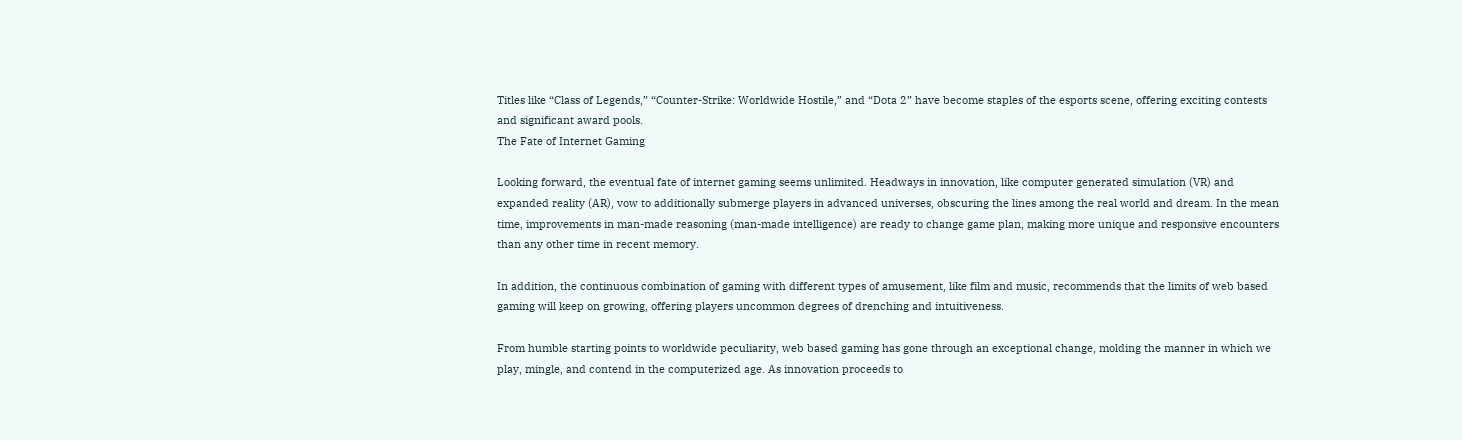Titles like “Class of Legends,” “Counter-Strike: Worldwide Hostile,” and “Dota 2” have become staples of the esports scene, offering exciting contests and significant award pools.
The Fate of Internet Gaming

Looking forward, the eventual fate of internet gaming seems unlimited. Headways in innovation, like computer generated simulation (VR) and expanded reality (AR), vow to additionally submerge players in advanced universes, obscuring the lines among the real world and dream. In the mean time, improvements in man-made reasoning (man-made intelligence) are ready to change game plan, making more unique and responsive encounters than any other time in recent memory.

In addition, the continuous combination of gaming with different types of amusement, like film and music, recommends that the limits of web based gaming will keep on growing, offering players uncommon degrees of drenching and intuitiveness.

From humble starting points to worldwide peculiarity, web based gaming has gone through an exceptional change, molding the manner in which we play, mingle, and contend in the computerized age. As innovation proceeds to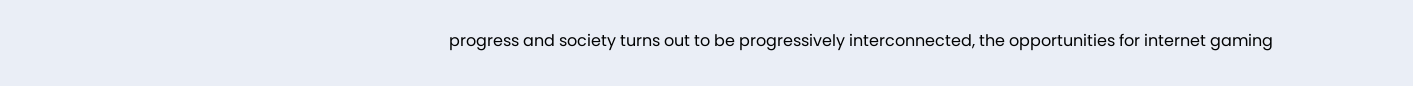progress and society turns out to be progressively interconnected, the opportunities for internet gaming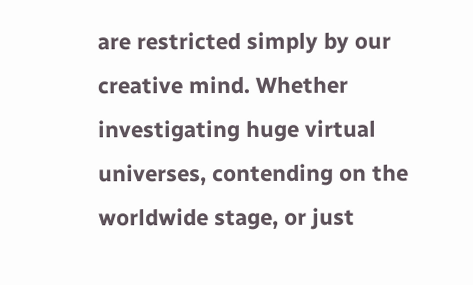are restricted simply by our creative mind. Whether investigating huge virtual universes, contending on the worldwide stage, or just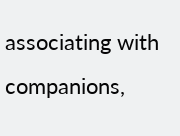associating with companions,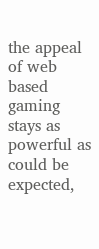the appeal of web based gaming stays as powerful as could be expected,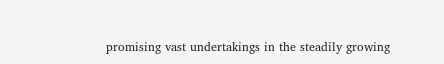promising vast undertakings in the steadily growing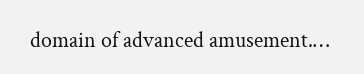domain of advanced amusement.…